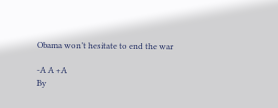Obama won’t hesitate to end the war

-A A +A
By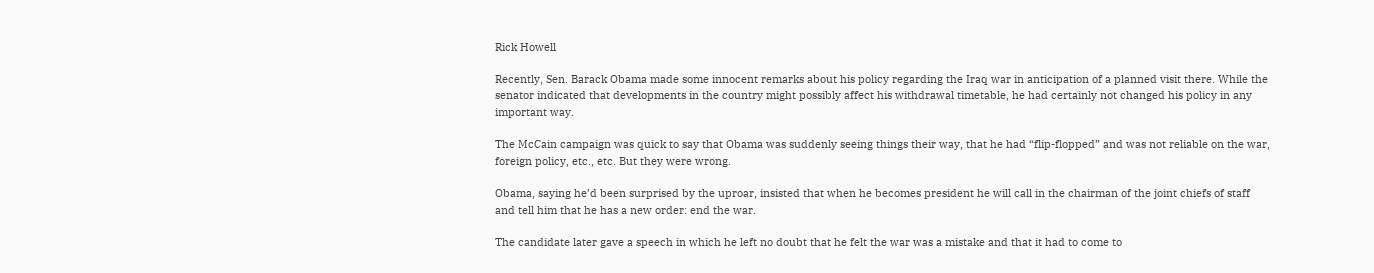Rick Howell

Recently, Sen. Barack Obama made some innocent remarks about his policy regarding the Iraq war in anticipation of a planned visit there. While the senator indicated that developments in the country might possibly affect his withdrawal timetable, he had certainly not changed his policy in any important way.

The McCain campaign was quick to say that Obama was suddenly seeing things their way, that he had “flip-flopped” and was not reliable on the war, foreign policy, etc., etc. But they were wrong.

Obama, saying he’d been surprised by the uproar, insisted that when he becomes president he will call in the chairman of the joint chiefs of staff and tell him that he has a new order: end the war.

The candidate later gave a speech in which he left no doubt that he felt the war was a mistake and that it had to come to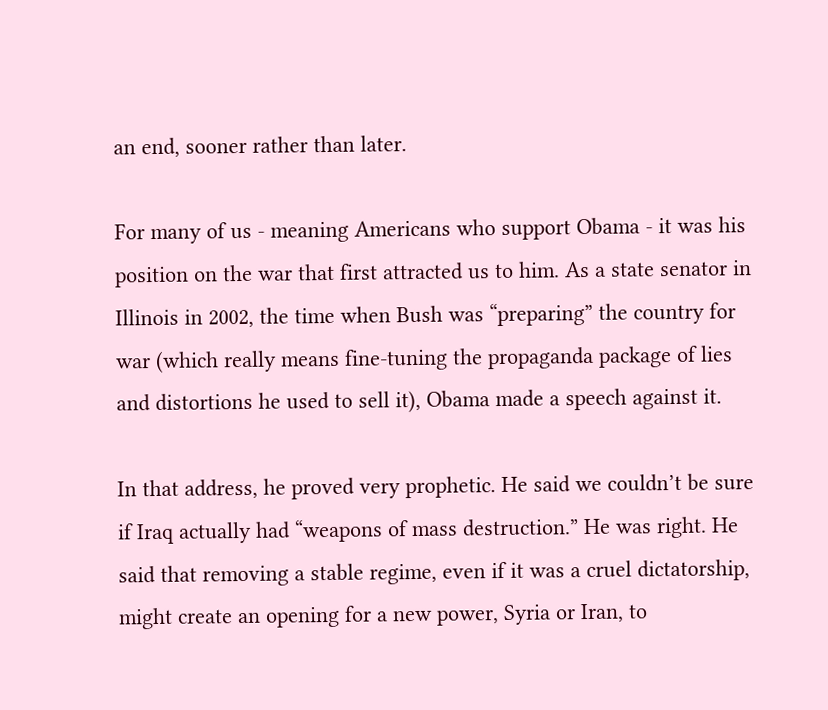an end, sooner rather than later.

For many of us - meaning Americans who support Obama - it was his position on the war that first attracted us to him. As a state senator in Illinois in 2002, the time when Bush was “preparing” the country for war (which really means fine-tuning the propaganda package of lies and distortions he used to sell it), Obama made a speech against it.

In that address, he proved very prophetic. He said we couldn’t be sure if Iraq actually had “weapons of mass destruction.” He was right. He said that removing a stable regime, even if it was a cruel dictatorship, might create an opening for a new power, Syria or Iran, to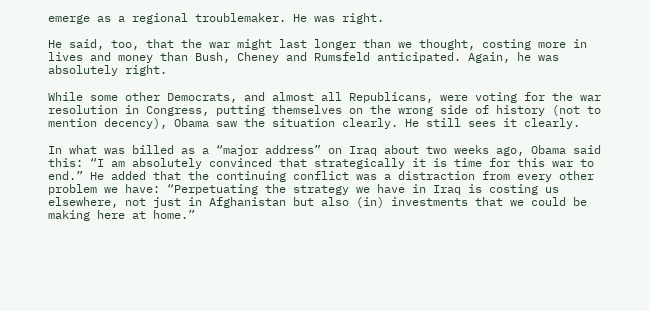emerge as a regional troublemaker. He was right.

He said, too, that the war might last longer than we thought, costing more in lives and money than Bush, Cheney and Rumsfeld anticipated. Again, he was absolutely right.

While some other Democrats, and almost all Republicans, were voting for the war resolution in Congress, putting themselves on the wrong side of history (not to mention decency), Obama saw the situation clearly. He still sees it clearly.

In what was billed as a “major address” on Iraq about two weeks ago, Obama said this: “I am absolutely convinced that strategically it is time for this war to end.” He added that the continuing conflict was a distraction from every other problem we have: “Perpetuating the strategy we have in Iraq is costing us elsewhere, not just in Afghanistan but also (in) investments that we could be making here at home.”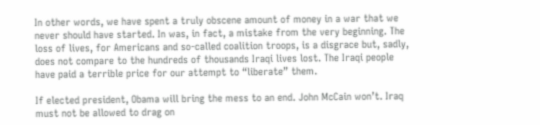In other words, we have spent a truly obscene amount of money in a war that we never should have started. In was, in fact, a mistake from the very beginning. The loss of lives, for Americans and so-called coalition troops, is a disgrace but, sadly, does not compare to the hundreds of thousands Iraqi lives lost. The Iraqi people have paid a terrible price for our attempt to “liberate” them.

If elected president, Obama will bring the mess to an end. John McCain won’t. Iraq must not be allowed to drag on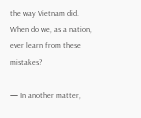the way Vietnam did. When do we, as a nation, ever learn from these mistakes?

— In another matter,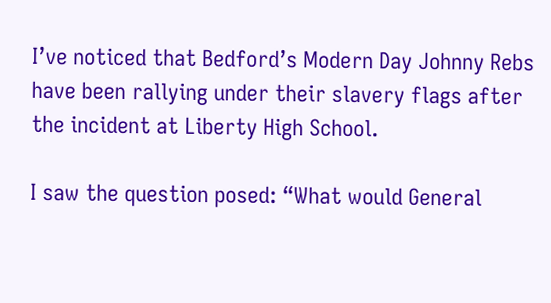I’ve noticed that Bedford’s Modern Day Johnny Rebs have been rallying under their slavery flags after the incident at Liberty High School.

I saw the question posed: “What would General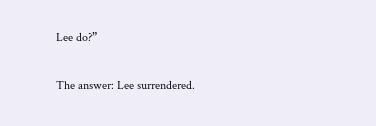Lee do?”

The answer: Lee surrendered.